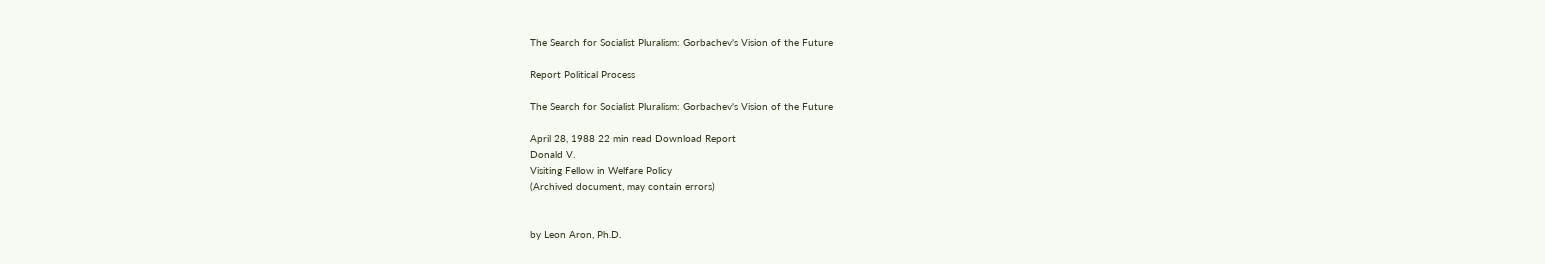The Search for Socialist Pluralism: Gorbachev's Vision of the Future

Report Political Process

The Search for Socialist Pluralism: Gorbachev's Vision of the Future

April 28, 1988 22 min read Download Report
Donald V.
Visiting Fellow in Welfare Policy
(Archived document, may contain errors)


by Leon Aron, Ph.D.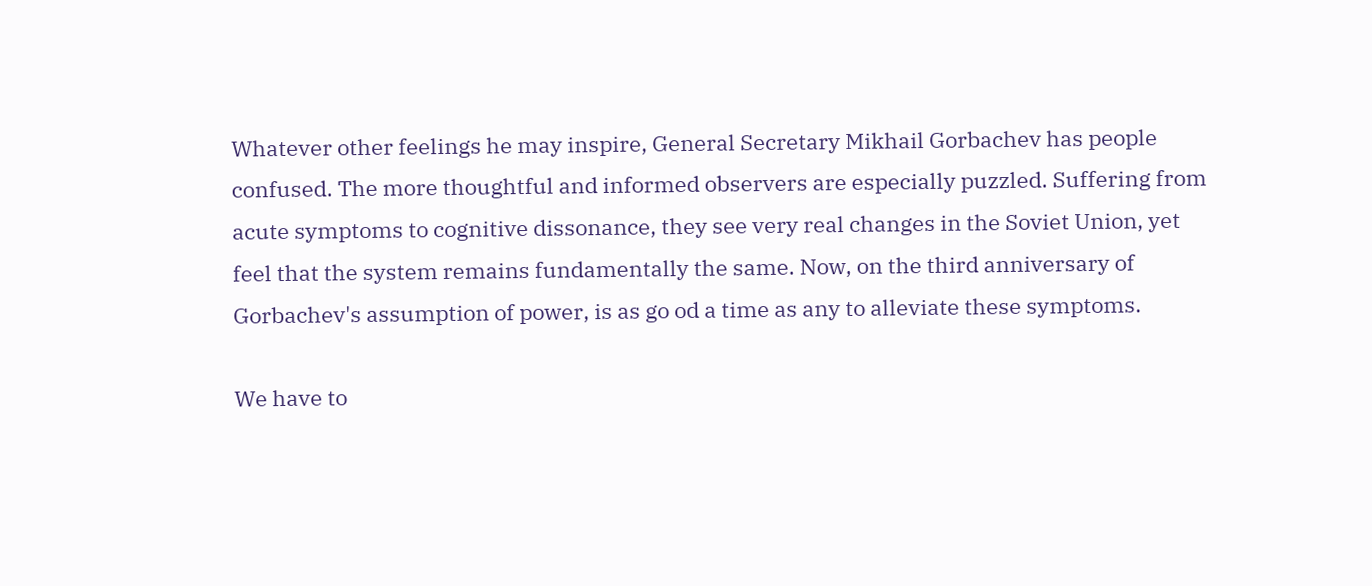Whatever other feelings he may inspire, General Secretary Mikhail Gorbachev has people confused. The more thoughtful and informed observers are especially puzzled. Suffering from acute symptoms to cognitive dissonance, they see very real changes in the Soviet Union, yet feel that the system remains fundamentally the same. Now, on the third anniversary of Gorbachev's assumption of power, is as go od a time as any to alleviate these symptoms.

We have to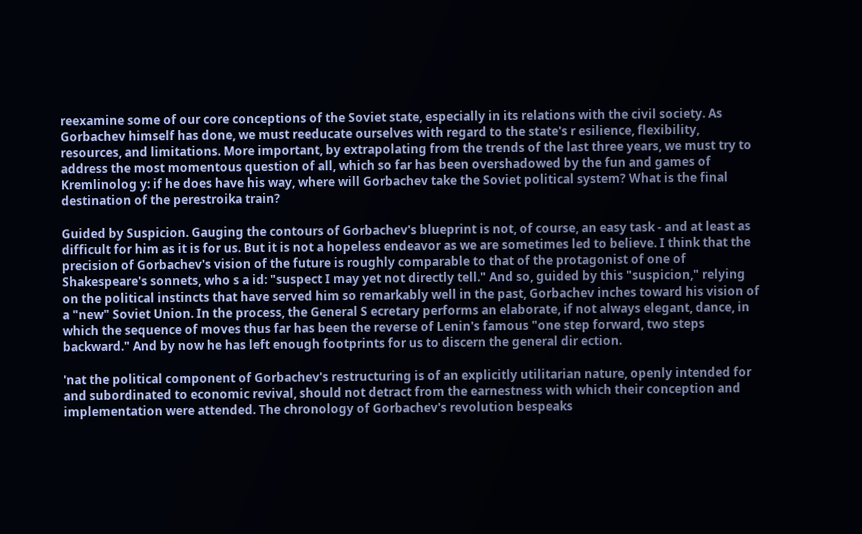reexamine some of our core conceptions of the Soviet state, especially in its relations with the civil society. As Gorbachev himself has done, we must reeducate ourselves with regard to the state's r esilience, flexibility, resources, and limitations. More important, by extrapolating from the trends of the last three years, we must try to address the most momentous question of all, which so far has been overshadowed by the fun and games of Kremlinolog y: if he does have his way, where will Gorbachev take the Soviet political system? What is the final destination of the perestroika train?

Guided by Suspicion. Gauging the contours of Gorbachev's blueprint is not, of course, an easy task - and at least as difficult for him as it is for us. But it is not a hopeless endeavor as we are sometimes led to believe. I think that the precision of Gorbachev's vision of the future is roughly comparable to that of the protagonist of one of Shakespeare's sonnets, who s a id: "suspect I may yet not directly tell." And so, guided by this "suspicion," relying on the political instincts that have served him so remarkably well in the past, Gorbachev inches toward his vision of a "new" Soviet Union. In the process, the General S ecretary performs an elaborate, if not always elegant, dance, in which the sequence of moves thus far has been the reverse of Lenin's famous "one step forward, two steps backward." And by now he has left enough footprints for us to discern the general dir ection.

'nat the political component of Gorbachev's restructuring is of an explicitly utilitarian nature, openly intended for and subordinated to economic revival, should not detract from the earnestness with which their conception and implementation were attended. The chronology of Gorbachev's revolution bespeaks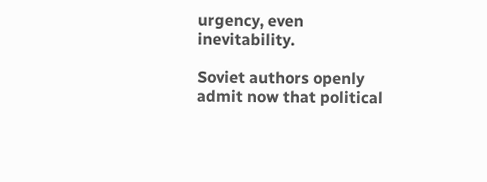urgency, even inevitability.

Soviet authors openly admit now that political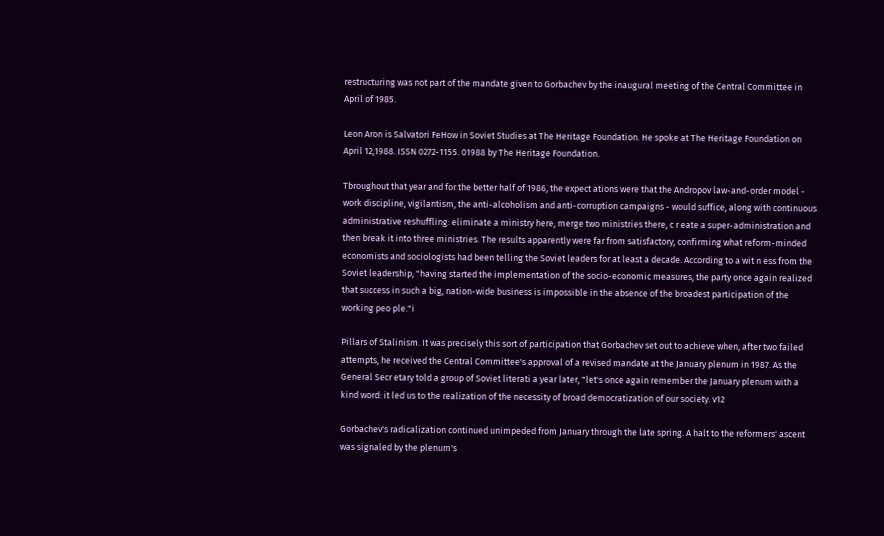restructuring was not part of the mandate given to Gorbachev by the inaugural meeting of the Central Committee in April of 1985.

Leon Aron is Salvatori FeHow in Soviet Studies at The Heritage Foundation. He spoke at The Heritage Foundation on April 12,1988. ISSN 0272-1155. 01988 by The Heritage Foundation.

Tbroughout that year and for the better half of 1986, the expect ations were that the Andropov law-and-order model - work discipline, vigilantism, the anti-alcoholism and anti-corruption campaigns - would suffice, along with continuous administrative reshuffling: eliminate a ministry here, merge two ministries there, c r eate a super-administration and then break it into three ministries. The results apparently were far from satisfactory, confirming what reform-minded economists and sociologists had been telling the Soviet leaders for at least a decade. According to a wit n ess from the Soviet leadership, "having started the implementation of the socio-economic measures, the party once again realized that success in such a big, nation-wide business is impossible in the absence of the broadest participation of the working peo ple."i

Pillars of Stalinism. It was precisely this sort of participation that Gorbachev set out to achieve when, after two failed attempts, he received the Central Committee's approval of a revised mandate at the January plenum in 1987. As the General Secr etary told a group of Soviet literati a year later, "let's once again remember the January plenum with a kind word: it led us to the realization of the necessity of broad democratization of our society. v12

Gorbachev's radicalization continued unimpeded from January through the late spring. A halt to the reformers' ascent was signaled by the plenum's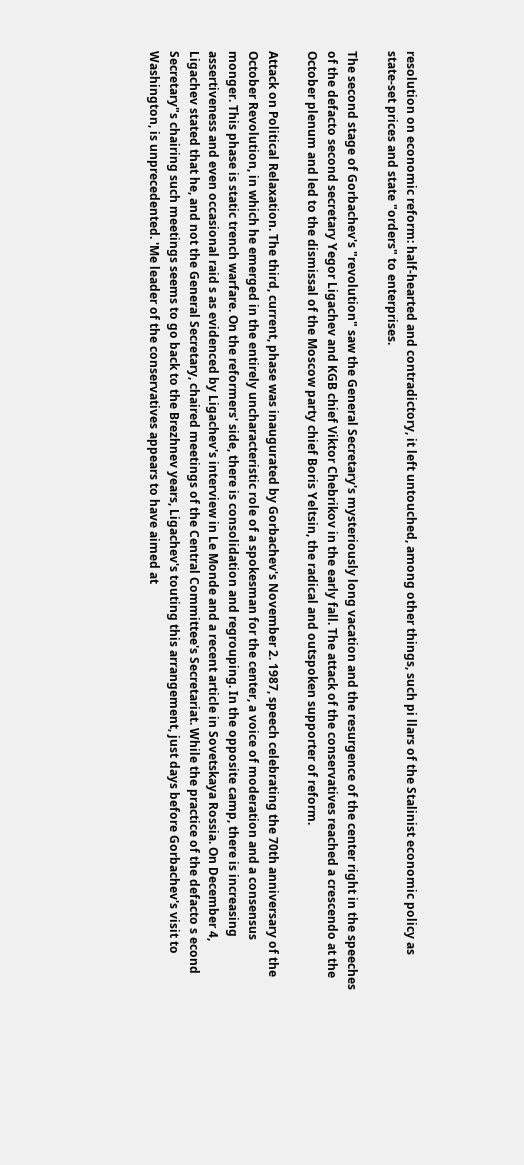resolution on economic reform: half-hearted and contradictory, it left untouched, among other things, such pi llars of the Stalinist economic policy as state-set prices and state "orders" to enterprises.

The second stage of Gorbachev's "revolution" saw the General Secretary's mysteriously long vacation and the resurgence of the center right in the speeches of the defacto second secretary Yegor Ligachev and KGB chief Viktor Chebrikov in the early fall. The attack of the conservatives reached a crescendo at the October plenum and led to the dismissal of the Moscow party chief Boris Yeltsin, the radical and outspoken supporter of reform.

Attack on Political Relaxation. The third, current, phase was inaugurated by Gorbachev's November 2. 1987, speech celebrating the 70th anniversary of the October Revolution, in which he emerged in the entirely uncharacteristic role of a spokesman for the center, a voice of moderation and a consensus monger. This phase is static trench warfare. On the reformers' side, there is consolidation and regrouping. In the opposite camp, there is increasing assertiveness and even occasional raid s as evidenced by Ligachev's interview in Le Monde and a recent article in Sovetskaya Rossia. On December 4, Ligachev stated that he, and not the General Secretary, chaired meetings of the Central Committee's Secretariat. While the practice of the defacto s econd Secretary"s chairing such meetings seems to go back to the Brezhnev years, Ligachev's touting this arrangement, just days before Gorbachev's visit to Washington, is unprecedented. 'Me leader of the conservatives appears to have aimed at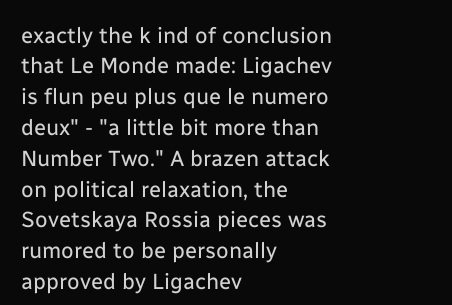exactly the k ind of conclusion that Le Monde made: Ligachev is flun peu plus que le numero deux" - "a little bit more than Number Two." A brazen attack on political relaxation, the Sovetskaya Rossia pieces was rumored to be personally approved by Ligachev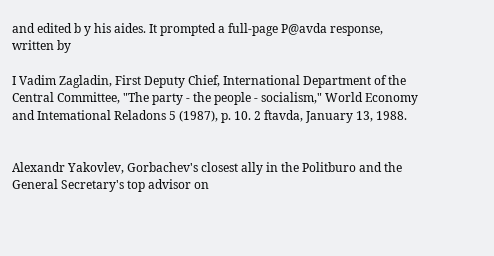and edited b y his aides. It prompted a full-page P@avda response, written by

I Vadim Zagladin, First Deputy Chief, International Department of the Central Committee, "The party - the people - socialism," World Economy and Intemational Reladons 5 (1987), p. 10. 2 ftavda, January 13, 1988.


Alexandr Yakovlev, Gorbachev's closest ally in the Politburo and the General Secretary's top advisor on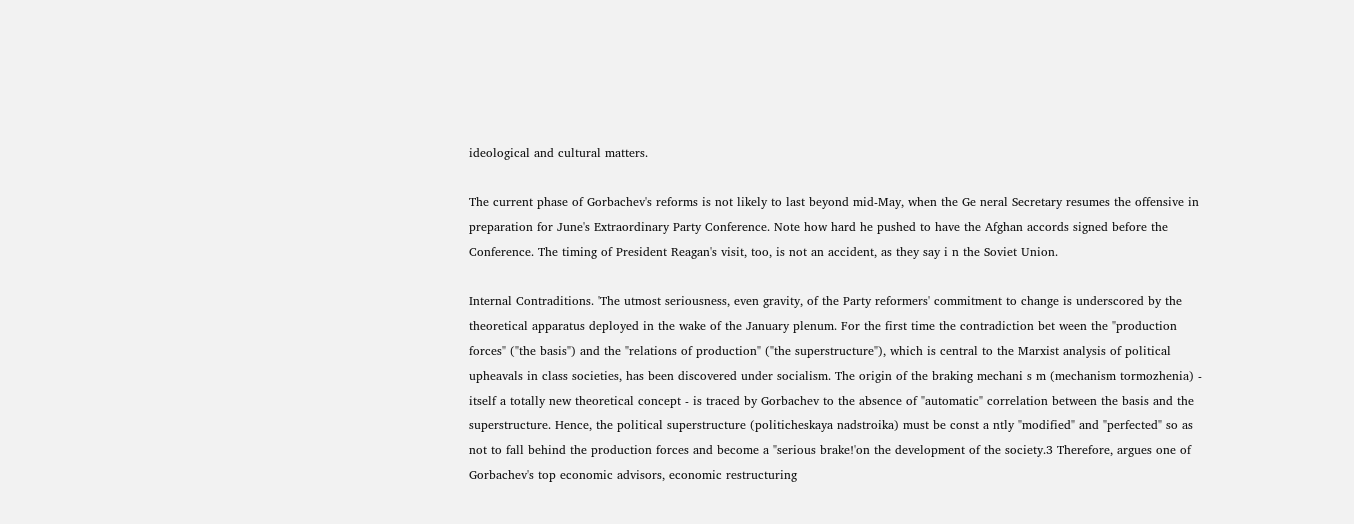ideological and cultural matters.

The current phase of Gorbachev's reforms is not likely to last beyond mid-May, when the Ge neral Secretary resumes the offensive in preparation for June's Extraordinary Party Conference. Note how hard he pushed to have the Afghan accords signed before the Conference. The timing of President Reagan's visit, too, is not an accident, as they say i n the Soviet Union.

Internal Contraditions. 'The utmost seriousness, even gravity, of the Party reformers' commitment to change is underscored by the theoretical apparatus deployed in the wake of the January plenum. For the first time the contradiction bet ween the "production forces" ("the basis") and the "relations of production" ("the superstructure"), which is central to the Marxist analysis of political upheavals in class societies, has been discovered under socialism. The origin of the braking mechani s m (mechanism tormozhenia) - itself a totally new theoretical concept - is traced by Gorbachev to the absence of "automatic" correlation between the basis and the superstructure. Hence, the political superstructure (politicheskaya nadstroika) must be const a ntly "modified" and "perfected" so as not to fall behind the production forces and become a "serious brake!'on the development of the society.3 Therefore, argues one of Gorbachev's top economic advisors, economic restructuring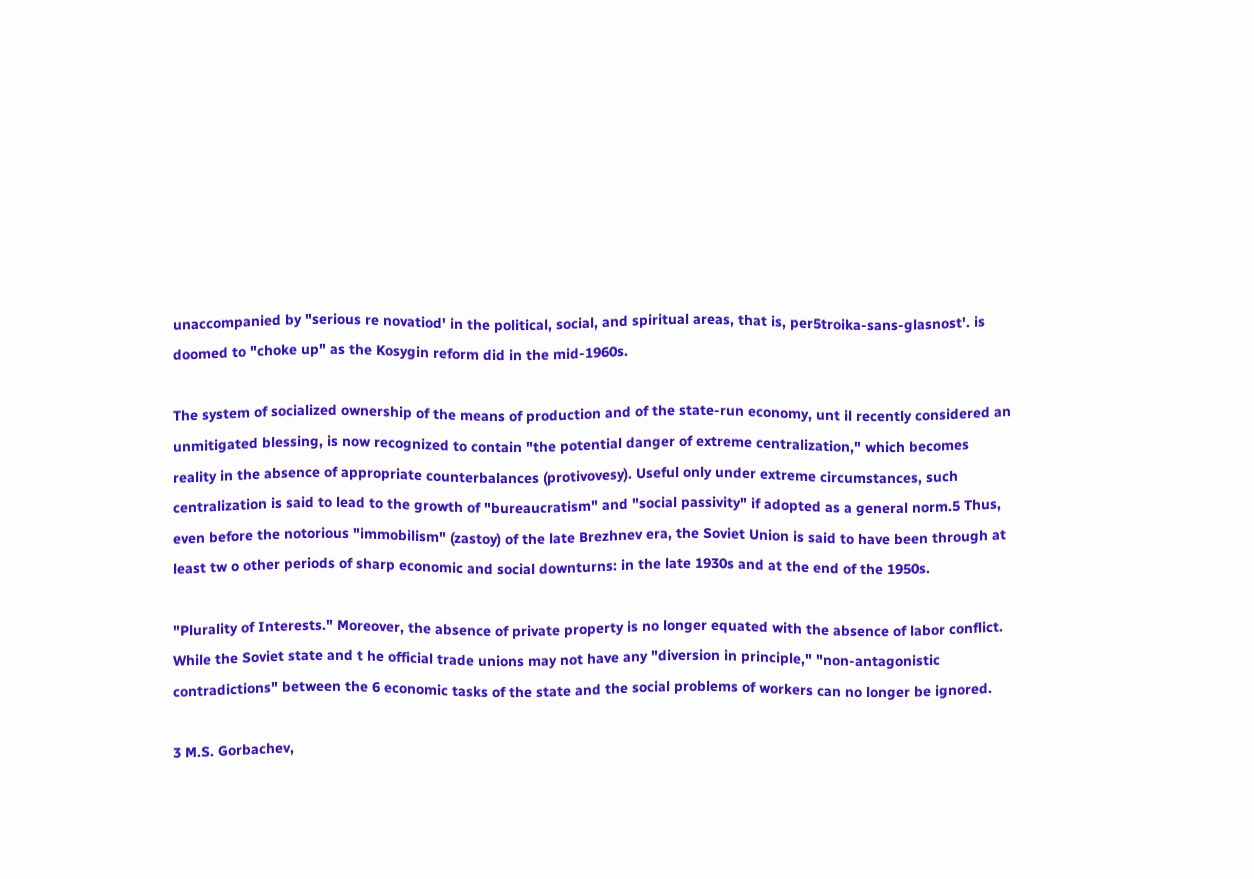unaccompanied by "serious re novatiod' in the political, social, and spiritual areas, that is, per5troika-sans-glasnost'. is doomed to "choke up" as the Kosygin reform did in the mid-1960s.

The system of socialized ownership of the means of production and of the state-run economy, unt il recently considered an unmitigated blessing, is now recognized to contain "the potential danger of extreme centralization," which becomes reality in the absence of appropriate counterbalances (protivovesy). Useful only under extreme circumstances, such centralization is said to lead to the growth of "bureaucratism" and "social passivity" if adopted as a general norm.5 Thus, even before the notorious "immobilism" (zastoy) of the late Brezhnev era, the Soviet Union is said to have been through at least tw o other periods of sharp economic and social downturns: in the late 1930s and at the end of the 1950s.

"Plurality of Interests." Moreover, the absence of private property is no longer equated with the absence of labor conflict. While the Soviet state and t he official trade unions may not have any "diversion in principle," "non-antagonistic contradictions" between the 6 economic tasks of the state and the social problems of workers can no longer be ignored.

3 M.S. Gorbachev,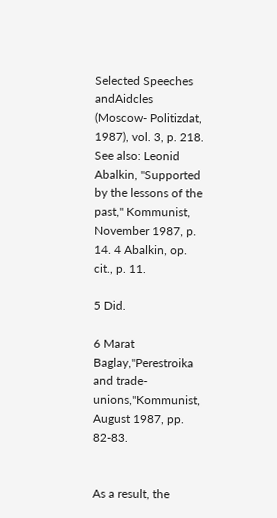Selected Speeches andAidcles (Moscow- Politizdat, 1987), vol. 3, p. 218. See also: Leonid Abalkin, "Supported by the lessons of the past," Kommunist, November 1987, p. 14. 4 Abalkin, op. cit., p. 11.

5 Did.

6 Marat Baglay,"Perestroika and trade-unions,"Kommunist, August 1987, pp. 82-83.


As a result, the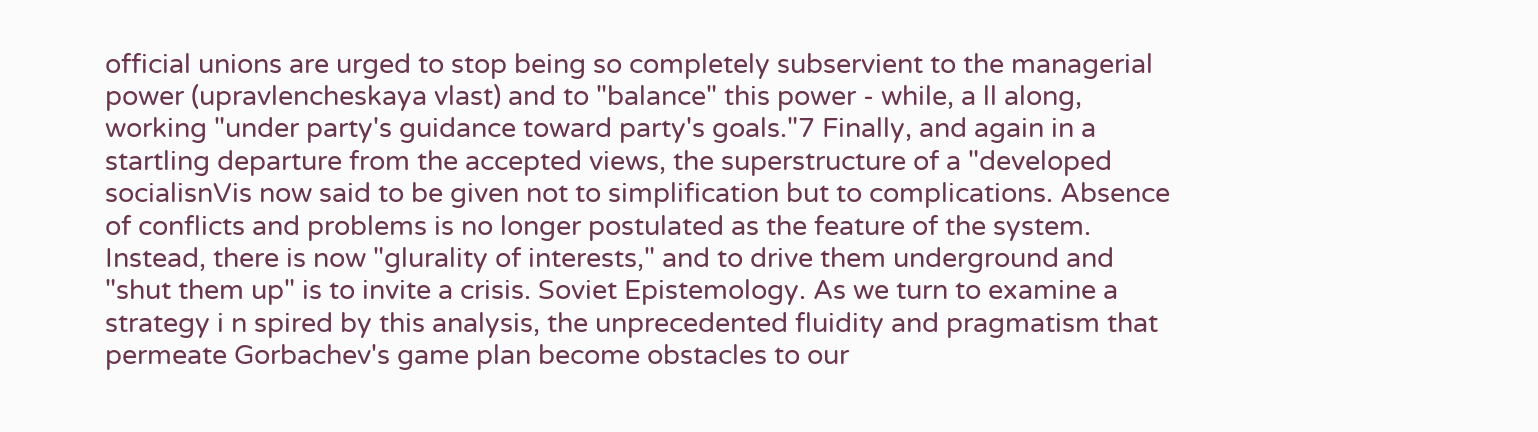official unions are urged to stop being so completely subservient to the managerial power (upravlencheskaya vlast) and to "balance" this power - while, a ll along, working "under party's guidance toward party's goals."7 Finally, and again in a startling departure from the accepted views, the superstructure of a "developed socialisnVis now said to be given not to simplification but to complications. Absence of conflicts and problems is no longer postulated as the feature of the system. Instead, there is now "glurality of interests," and to drive them underground and "shut them up" is to invite a crisis. Soviet Epistemology. As we turn to examine a strategy i n spired by this analysis, the unprecedented fluidity and pragmatism that permeate Gorbachev's game plan become obstacles to our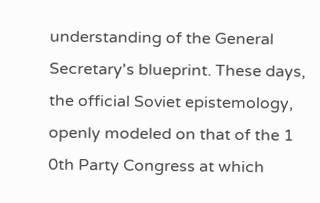understanding of the General Secretary's blueprint. These days, the official Soviet epistemology, openly modeled on that of the 1 0th Party Congress at which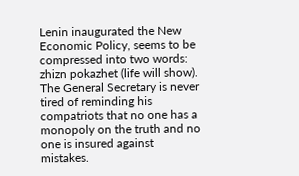Lenin inaugurated the New Economic Policy, seems to be compressed into two words: zhizn pokazhet (life will show). The General Secretary is never tired of reminding his compatriots that no one has a monopoly on the truth and no one is insured against mistakes.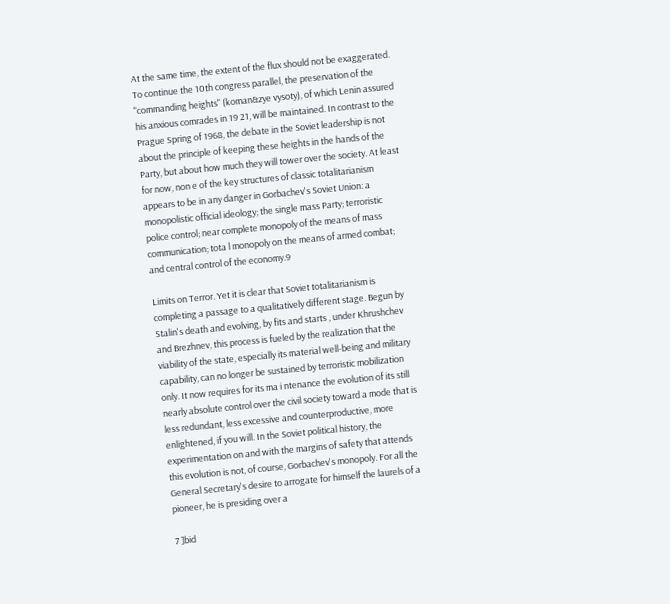At the same time, the extent of the flux should not be exaggerated. To continue the 10th congress parallel, the preservation of the "commanding heights" (koman&zye vysoty), of which Lenin assured his anxious comrades in 19 21, will be maintained. In contrast to the Prague Spring of 1968, the debate in the Soviet leadership is not about the principle of keeping these heights in the hands of the Party, but about how much they will tower over the society. At least for now, non e of the key structures of classic totalitarianism appears to be in any danger in Gorbachev's Soviet Union: a monopolistic official ideology; the single mass Party; terroristic police control; near complete monopoly of the means of mass communication; tota l monopoly on the means of armed combat; and central control of the economy.9

Limits on Terror. Yet it is clear that Soviet totalitarianism is completing a passage to a qualitatively different stage. Begun by Stalin's death and evolving, by fits and starts , under Khrushchev and Brezhnev, this process is fueled by the realization that the viability of the state, especially its material well-being and military capability, can no longer be sustained by terroristic mobilization only. It now requires for its ma i ntenance the evolution of its still nearly absolute control over the civil society toward a mode that is less redundant, less excessive and counterproductive, more enlightened, if you will. In the Soviet political history, the experimentation on and with the margins of safety that attends this evolution is not, of course, Gorbachev's monopoly. For all the General Secretary's desire to arrogate for himself the laurels of a pioneer, he is presiding over a

7 ]bid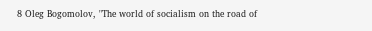8 Oleg Bogomolov, "The world of socialism on the road of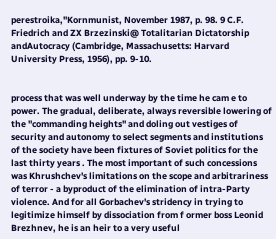perestroika,"Kornmunist, November 1987, p. 98. 9 C.F. Friedrich and ZX Brzezinski@ Totalitarian Dictatorship andAutocracy (Cambridge, Massachusetts: Harvard University Press, 1956), pp. 9-10.


process that was well underway by the time he cam e to power. The gradual, deliberate, always reversible lowering of the "commanding heights" and doling out vestiges of security and autonomy to select segments and institutions of the society have been fixtures of Soviet politics for the last thirty years . The most important of such concessions was Khrushchev's limitations on the scope and arbitrariness of terror - a byproduct of the elimination of intra-Party violence. And for all Gorbachev's stridency in trying to legitimize himself by dissociation from f ormer boss Leonid Brezhnev, he is an heir to a very useful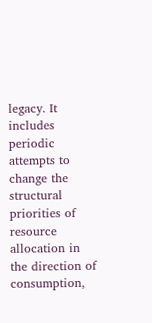legacy. It includes periodic attempts to change the structural priorities of resource allocation in the direction of consumption,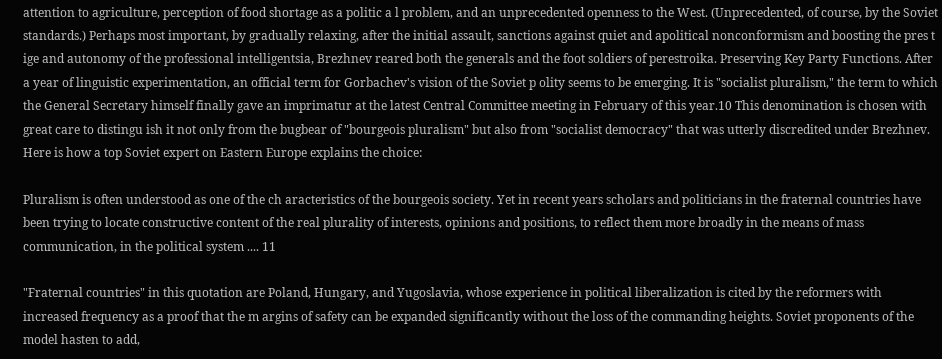attention to agriculture, perception of food shortage as a politic a l problem, and an unprecedented openness to the West. (Unprecedented, of course, by the Soviet standards.) Perhaps most important, by gradually relaxing, after the initial assault, sanctions against quiet and apolitical nonconformism and boosting the pres t ige and autonomy of the professional intelligentsia, Brezhnev reared both the generals and the foot soldiers of perestroika. Preserving Key Party Functions. After a year of linguistic experimentation, an official term for Gorbachev's vision of the Soviet p olity seems to be emerging. It is "socialist pluralism," the term to which the General Secretary himself finally gave an imprimatur at the latest Central Committee meeting in February of this year.10 This denomination is chosen with great care to distingu ish it not only from the bugbear of "bourgeois pluralism" but also from "socialist democracy" that was utterly discredited under Brezhnev. Here is how a top Soviet expert on Eastern Europe explains the choice:

Pluralism is often understood as one of the ch aracteristics of the bourgeois society. Yet in recent years scholars and politicians in the fraternal countries have been trying to locate constructive content of the real plurality of interests, opinions and positions, to reflect them more broadly in the means of mass communication, in the political system .... 11

"Fraternal countries" in this quotation are Poland, Hungary, and Yugoslavia, whose experience in political liberalization is cited by the reformers with increased frequency as a proof that the m argins of safety can be expanded significantly without the loss of the commanding heights. Soviet proponents of the model hasten to add,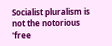Socialist pluralism is not the notorious 'free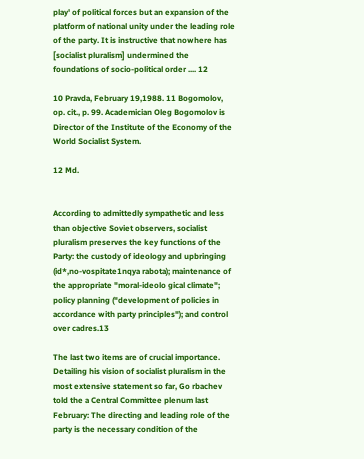play' of political forces but an expansion of the platform of national unity under the leading role of the party. It is instructive that nowhere has [socialist pluralism] undermined the foundations of socio-political order .... 12

10 Pravda, February 19,1988. 11 Bogomolov, op. cit., p. 99. Academician Oleg Bogomolov is Director of the Institute of the Economy of the World Socialist System.

12 Md.


According to admittedly sympathetic and less than objective Soviet observers, socialist pluralism preserves the key functions of the Party: the custody of ideology and upbringing (id*,no-vospitate1nqya rabota); maintenance of the appropriate "moral-ideolo gical climate"; policy planning ("development of policies in accordance with party principles"); and control over cadres.13

The last two items are of crucial importance. Detailing his vision of socialist pluralism in the most extensive statement so far, Go rbachev told the a Central Committee plenum last February: The directing and leading role of the party is the necessary condition of the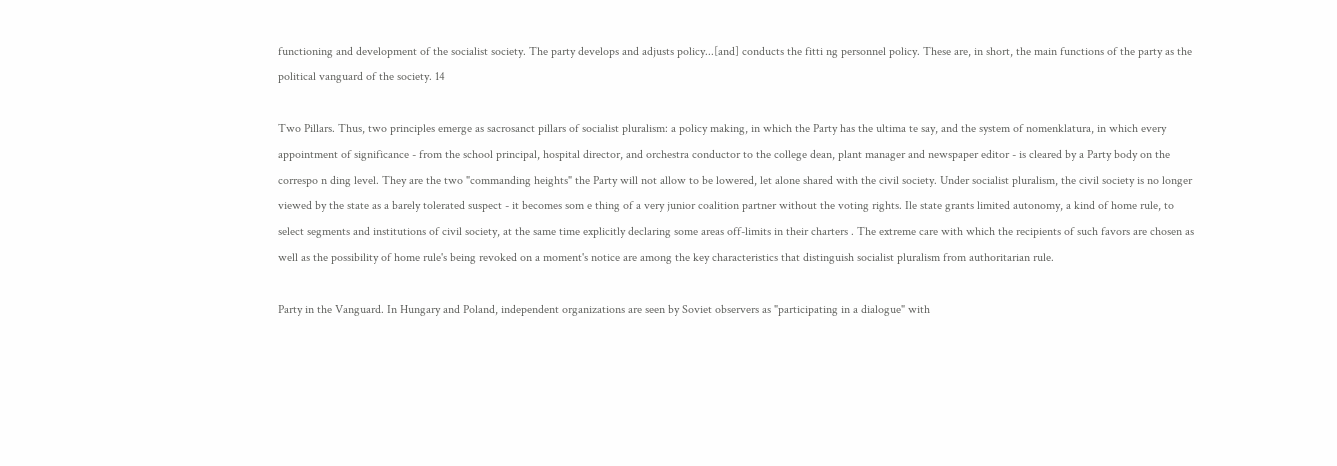functioning and development of the socialist society. The party develops and adjusts policy...[and] conducts the fitti ng personnel policy. These are, in short, the main functions of the party as the political vanguard of the society. 14

Two Pillars. Thus, two principles emerge as sacrosanct pillars of socialist pluralism: a policy making, in which the Party has the ultima te say, and the system of nomenklatura, in which every appointment of significance - from the school principal, hospital director, and orchestra conductor to the college dean, plant manager and newspaper editor - is cleared by a Party body on the correspo n ding level. They are the two "commanding heights" the Party will not allow to be lowered, let alone shared with the civil society. Under socialist pluralism, the civil society is no longer viewed by the state as a barely tolerated suspect - it becomes som e thing of a very junior coalition partner without the voting rights. Ile state grants limited autonomy, a kind of home rule, to select segments and institutions of civil society, at the same time explicitly declaring some areas off-limits in their charters . The extreme care with which the recipients of such favors are chosen as well as the possibility of home rule's being revoked on a moment's notice are among the key characteristics that distinguish socialist pluralism from authoritarian rule.

Party in the Vanguard. In Hungary and Poland, independent organizations are seen by Soviet observers as "participating in a dialogue" with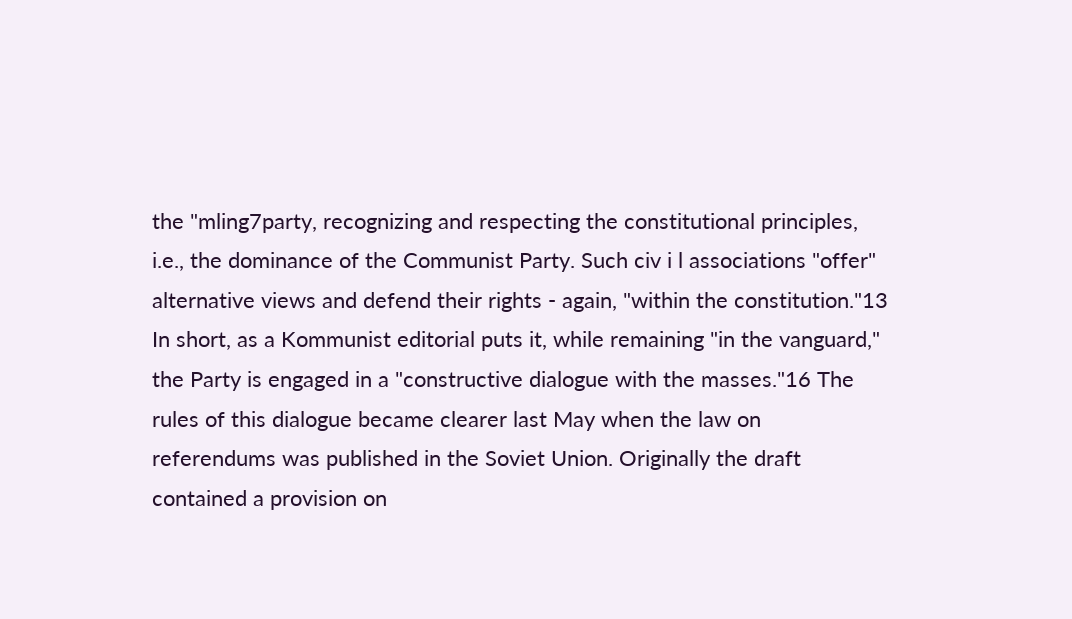the "mling7party, recognizing and respecting the constitutional principles, i.e., the dominance of the Communist Party. Such civ i l associations "offer" alternative views and defend their rights - again, "within the constitution."13 In short, as a Kommunist editorial puts it, while remaining "in the vanguard," the Party is engaged in a "constructive dialogue with the masses."16 The rules of this dialogue became clearer last May when the law on referendums was published in the Soviet Union. Originally the draft contained a provision on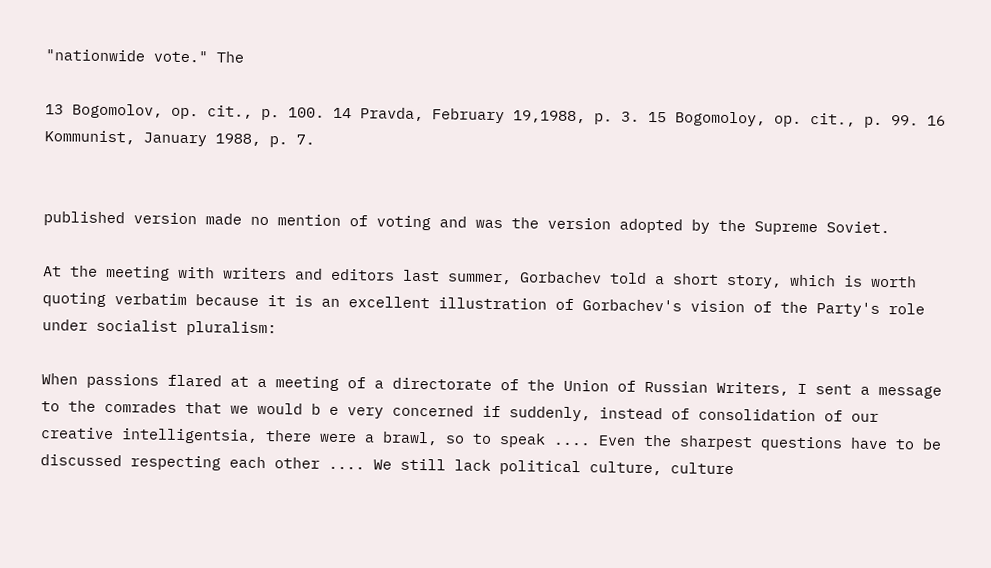"nationwide vote." The

13 Bogomolov, op. cit., p. 100. 14 Pravda, February 19,1988, p. 3. 15 Bogomoloy, op. cit., p. 99. 16 Kommunist, January 1988, p. 7.


published version made no mention of voting and was the version adopted by the Supreme Soviet.

At the meeting with writers and editors last summer, Gorbachev told a short story, which is worth quoting verbatim because it is an excellent illustration of Gorbachev's vision of the Party's role under socialist pluralism:

When passions flared at a meeting of a directorate of the Union of Russian Writers, I sent a message to the comrades that we would b e very concerned if suddenly, instead of consolidation of our creative intelligentsia, there were a brawl, so to speak .... Even the sharpest questions have to be discussed respecting each other .... We still lack political culture, culture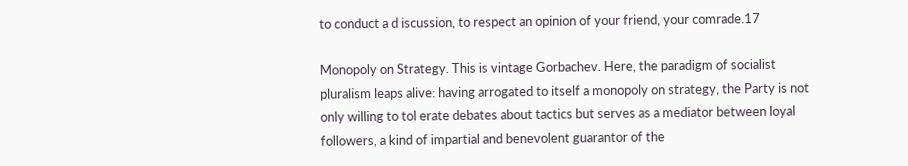to conduct a d iscussion, to respect an opinion of your friend, your comrade.17

Monopoly on Strategy. This is vintage Gorbachev. Here, the paradigm of socialist pluralism leaps alive: having arrogated to itself a monopoly on strategy, the Party is not only willing to tol erate debates about tactics but serves as a mediator between loyal followers, a kind of impartial and benevolent guarantor of the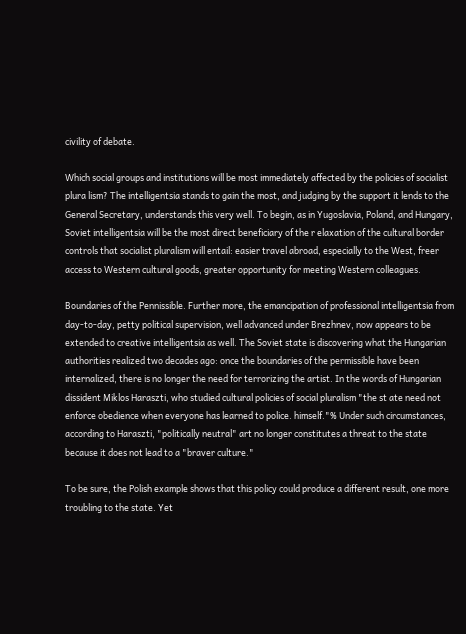civility of debate.

Which social groups and institutions will be most immediately affected by the policies of socialist plura lism? The intelligentsia stands to gain the most, and judging by the support it lends to the General Secretary, understands this very well. To begin, as in Yugoslavia, Poland, and Hungary, Soviet intelligentsia will be the most direct beneficiary of the r elaxation of the cultural border controls that socialist pluralism will entail: easier travel abroad, especially to the West, freer access to Western cultural goods, greater opportunity for meeting Western colleagues.

Boundaries of the Pennissible. Further more, the emancipation of professional intelligentsia from day-to-day, petty political supervision, well advanced under Brezhnev, now appears to be extended to creative intelligentsia as well. The Soviet state is discovering what the Hungarian authorities realized two decades ago: once the boundaries of the permissible have been internalized, there is no longer the need for terrorizing the artist. In the words of Hungarian dissident Miklos Haraszti, who studied cultural policies of social pluralism "the st ate need not enforce obedience when everyone has learned to police. himself."% Under such circumstances, according to Haraszti, "politically neutral" art no longer constitutes a threat to the state because it does not lead to a "braver culture."

To be sure, the Polish example shows that this policy could produce a different result, one more troubling to the state. Yet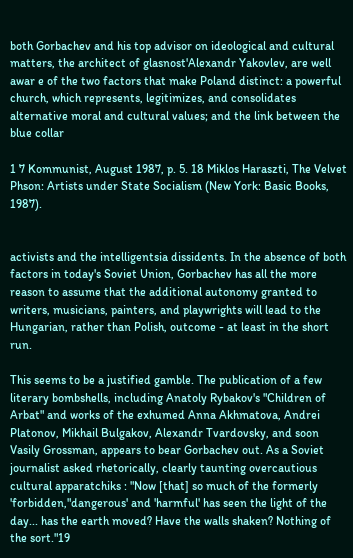both Gorbachev and his top advisor on ideological and cultural matters, the architect of glasnost'Alexandr Yakovlev, are well awar e of the two factors that make Poland distinct: a powerful church, which represents, legitimizes, and consolidates alternative moral and cultural values; and the link between the blue collar

1 7 Kommunist, August 1987, p. 5. 18 Miklos Haraszti, The Velvet Phson: Artists under State Socialism (New York: Basic Books, 1987).


activists and the intelligentsia dissidents. In the absence of both factors in today's Soviet Union, Gorbachev has all the more reason to assume that the additional autonomy granted to writers, musicians, painters, and playwrights will lead to the Hungarian, rather than Polish, outcome - at least in the short run.

This seems to be a justified gamble. The publication of a few literary bombshells, including Anatoly Rybakov's "Children of Arbat" and works of the exhumed Anna Akhmatova, Andrei Platonov, Mikhail Bulgakov, Alexandr Tvardovsky, and soon Vasily Grossman, appears to bear Gorbachev out. As a Soviet journalist asked rhetorically, clearly taunting overcautious cultural apparatchiks : "Now [that] so much of the formerly 'forbidden,"dangerous' and 'harmful' has seen the light of the day... has the earth moved? Have the walls shaken? Nothing of the sort."19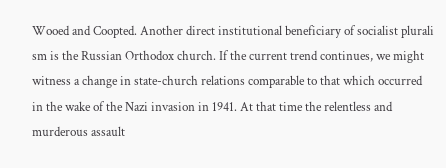Wooed and Coopted. Another direct institutional beneficiary of socialist plurali sm is the Russian Orthodox church. If the current trend continues, we might witness a change in state-church relations comparable to that which occurred in the wake of the Nazi invasion in 1941. At that time the relentless and murderous assault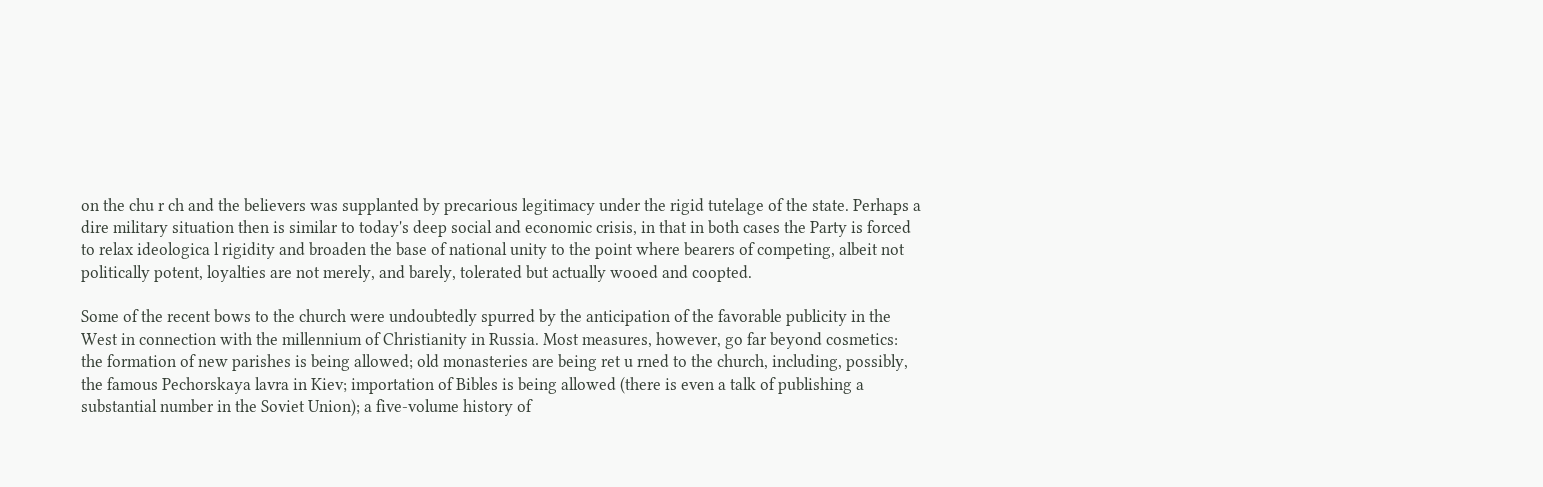on the chu r ch and the believers was supplanted by precarious legitimacy under the rigid tutelage of the state. Perhaps a dire military situation then is similar to today's deep social and economic crisis, in that in both cases the Party is forced to relax ideologica l rigidity and broaden the base of national unity to the point where bearers of competing, albeit not politically potent, loyalties are not merely, and barely, tolerated but actually wooed and coopted.

Some of the recent bows to the church were undoubtedly spurred by the anticipation of the favorable publicity in the West in connection with the millennium of Christianity in Russia. Most measures, however, go far beyond cosmetics: the formation of new parishes is being allowed; old monasteries are being ret u rned to the church, including, possibly, the famous Pechorskaya lavra in Kiev; importation of Bibles is being allowed (there is even a talk of publishing a substantial number in the Soviet Union); a five-volume history of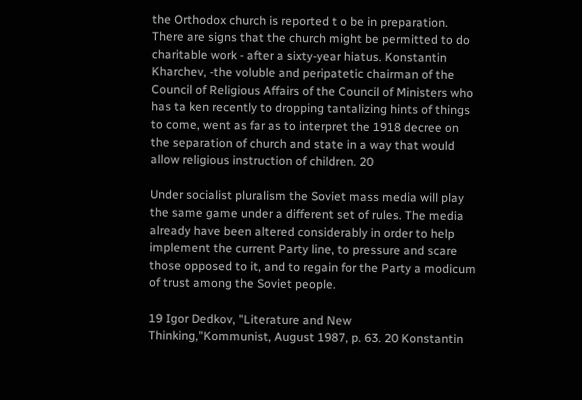the Orthodox church is reported t o be in preparation. There are signs that the church might be permitted to do charitable work - after a sixty-year hiatus. Konstantin Kharchev, -the voluble and peripatetic chairman of the Council of Religious Affairs of the Council of Ministers who has ta ken recently to dropping tantalizing hints of things to come, went as far as to interpret the 1918 decree on the separation of church and state in a way that would allow religious instruction of children. 20

Under socialist pluralism the Soviet mass media will play the same game under a different set of rules. The media already have been altered considerably in order to help implement the current Party line, to pressure and scare those opposed to it, and to regain for the Party a modicum of trust among the Soviet people.

19 Igor Dedkov, "Literature and New Thinking,"Kommunist, August 1987, p. 63. 20 Konstantin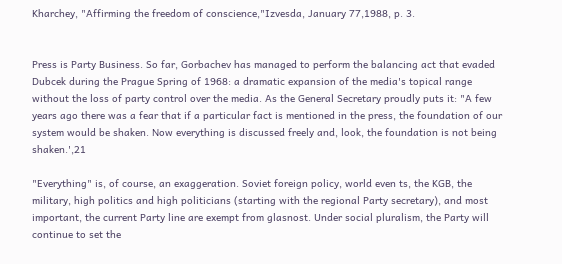Kharchey, "Affirming the freedom of conscience,"Izvesda, January 77,1988, p. 3.


Press is Party Business. So far, Gorbachev has managed to perform the balancing act that evaded Dubcek during the Prague Spring of 1968: a dramatic expansion of the media's topical range without the loss of party control over the media. As the General Secretary proudly puts it: "A few years ago there was a fear that if a particular fact is mentioned in the press, the foundation of our system would be shaken. Now everything is discussed freely and, look, the foundation is not being shaken.',21

"Everything" is, of course, an exaggeration. Soviet foreign policy, world even ts, the KGB, the military, high politics and high politicians (starting with the regional Party secretary), and most important, the current Party line are exempt from glasnost. Under social pluralism, the Party will continue to set the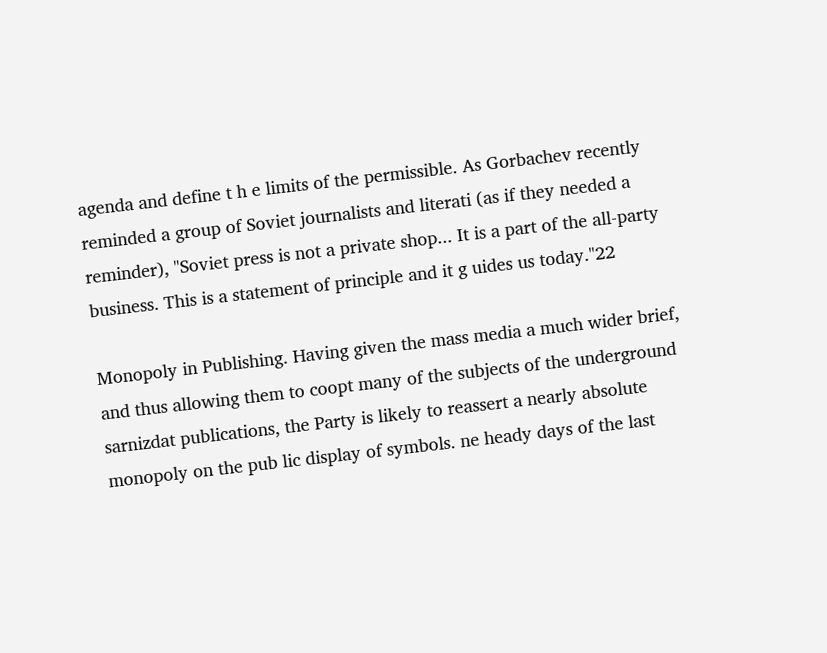agenda and define t h e limits of the permissible. As Gorbachev recently reminded a group of Soviet journalists and literati (as if they needed a reminder), "Soviet press is not a private shop... It is a part of the all-party business. This is a statement of principle and it g uides us today."22

Monopoly in Publishing. Having given the mass media a much wider brief, and thus allowing them to coopt many of the subjects of the underground sarnizdat publications, the Party is likely to reassert a nearly absolute monopoly on the pub lic display of symbols. ne heady days of the last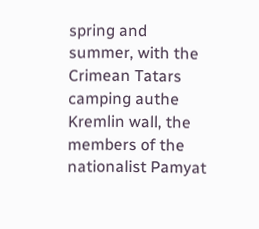spring and summer, with the Crimean Tatars camping authe Kremlin wall, the members of the nationalist Pamyat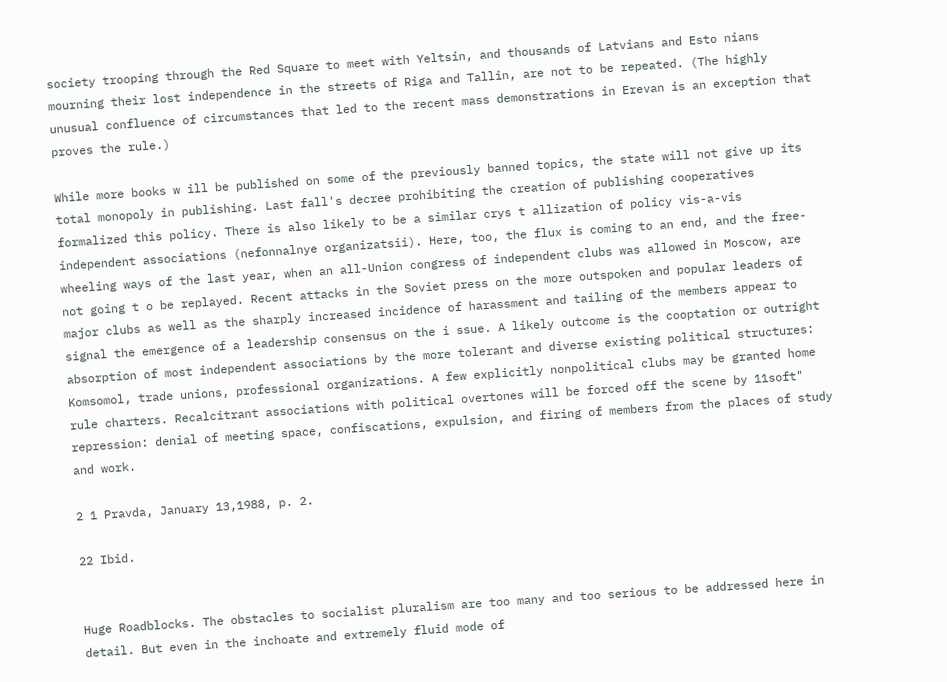society trooping through the Red Square to meet with Yeltsin, and thousands of Latvians and Esto nians mourning their lost independence in the streets of Riga and Tallin, are not to be repeated. (The highly unusual confluence of circumstances that led to the recent mass demonstrations in Erevan is an exception that proves the rule.)

While more books w ill be published on some of the previously banned topics, the state will not give up its total monopoly in publishing. Last fall's decree prohibiting the creation of publishing cooperatives formalized this policy. There is also likely to be a similar crys t allization of policy vis-a-vis independent associations (nefonnalnye organizatsii). Here, too, the flux is coming to an end, and the free-wheeling ways of the last year, when an all-Union congress of independent clubs was allowed in Moscow, are not going t o be replayed. Recent attacks in the Soviet press on the more outspoken and popular leaders of major clubs as well as the sharply increased incidence of harassment and tailing of the members appear to signal the emergence of a leadership consensus on the i ssue. A likely outcome is the cooptation or outright absorption of most independent associations by the more tolerant and diverse existing political structures: Komsomol, trade unions, professional organizations. A few explicitly nonpolitical clubs may be granted home rule charters. Recalcitrant associations with political overtones will be forced off the scene by 11soft" repression: denial of meeting space, confiscations, expulsion, and firing of members from the places of study and work.

2 1 Pravda, January 13,1988, p. 2.

22 Ibid.


Huge Roadblocks. The obstacles to socialist pluralism are too many and too serious to be addressed here in detail. But even in the inchoate and extremely fluid mode of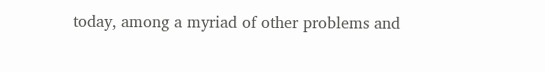today, among a myriad of other problems and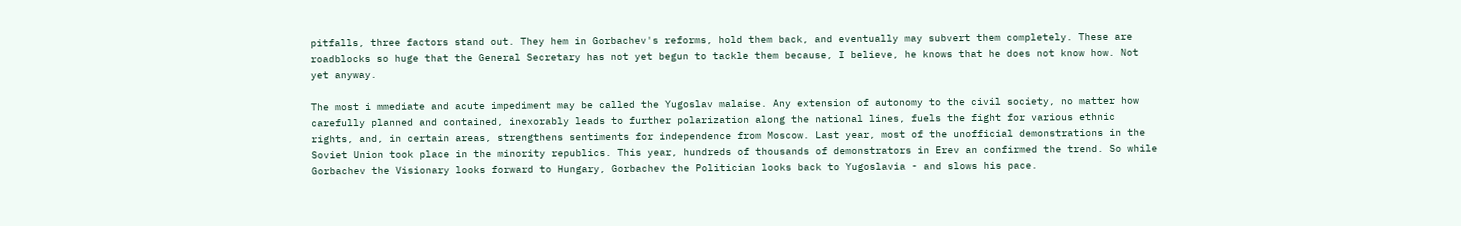pitfalls, three factors stand out. They hem in Gorbachev's reforms, hold them back, and eventually may subvert them completely. These are roadblocks so huge that the General Secretary has not yet begun to tackle them because, I believe, he knows that he does not know how. Not yet anyway.

The most i mmediate and acute impediment may be called the Yugoslav malaise. Any extension of autonomy to the civil society, no matter how carefully planned and contained, inexorably leads to further polarization along the national lines, fuels the fight for various ethnic rights, and, in certain areas, strengthens sentiments for independence from Moscow. Last year, most of the unofficial demonstrations in the Soviet Union took place in the minority republics. This year, hundreds of thousands of demonstrators in Erev an confirmed the trend. So while Gorbachev the Visionary looks forward to Hungary, Gorbachev the Politician looks back to Yugoslavia - and slows his pace.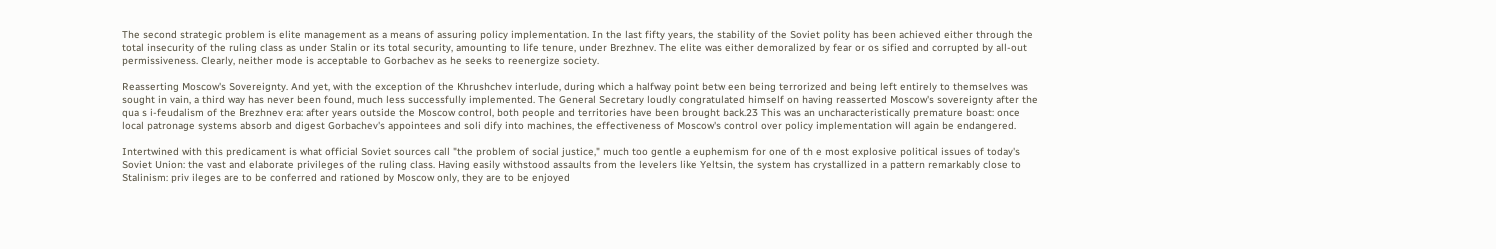The second strategic problem is elite management as a means of assuring policy implementation. In the last fifty years, the stability of the Soviet polity has been achieved either through the total insecurity of the ruling class as under Stalin or its total security, amounting to life tenure, under Brezhnev. The elite was either demoralized by fear or os sified and corrupted by all-out permissiveness. Clearly, neither mode is acceptable to Gorbachev as he seeks to reenergize society.

Reasserting Moscow's Sovereignty. And yet, with the exception of the Khrushchev interlude, during which a halfway point betw een being terrorized and being left entirely to themselves was sought in vain, a third way has never been found, much less successfully implemented. The General Secretary loudly congratulated himself on having reasserted Moscow's sovereignty after the qua s i-feudalism of the Brezhnev era: after years outside the Moscow control, both people and territories have been brought back.23 This was an uncharacteristically premature boast: once local patronage systems absorb and digest Gorbachev's appointees and soli dify into machines, the effectiveness of Moscow's control over policy implementation will again be endangered.

Intertwined with this predicament is what official Soviet sources call "the problem of social justice," much too gentle a euphemism for one of th e most explosive political issues of today's Soviet Union: the vast and elaborate privileges of the ruling class. Having easily withstood assaults from the levelers like Yeltsin, the system has crystallized in a pattern remarkably close to Stalinism: priv ileges are to be conferred and rationed by Moscow only, they are to be enjoyed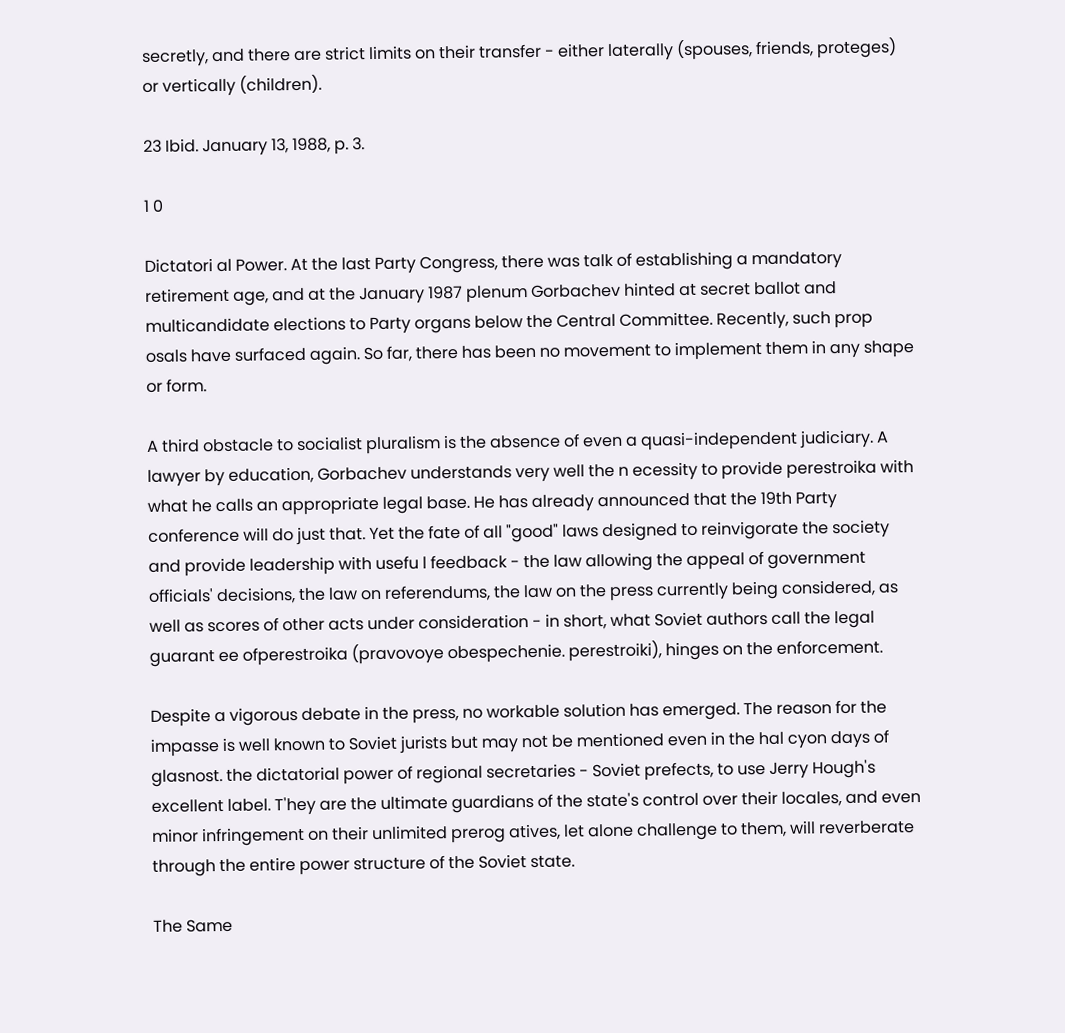secretly, and there are strict limits on their transfer - either laterally (spouses, friends, proteges) or vertically (children).

23 Ibid. January 13, 1988, p. 3.

1 0

Dictatori al Power. At the last Party Congress, there was talk of establishing a mandatory retirement age, and at the January 1987 plenum Gorbachev hinted at secret ballot and multicandidate elections to Party organs below the Central Committee. Recently, such prop osals have surfaced again. So far, there has been no movement to implement them in any shape or form.

A third obstacle to socialist pluralism is the absence of even a quasi-independent judiciary. A lawyer by education, Gorbachev understands very well the n ecessity to provide perestroika with what he calls an appropriate legal base. He has already announced that the 19th Party conference will do just that. Yet the fate of all "good" laws designed to reinvigorate the society and provide leadership with usefu l feedback - the law allowing the appeal of government officials' decisions, the law on referendums, the law on the press currently being considered, as well as scores of other acts under consideration - in short, what Soviet authors call the legal guarant ee ofperestroika (pravovoye obespechenie. perestroiki), hinges on the enforcement.

Despite a vigorous debate in the press, no workable solution has emerged. The reason for the impasse is well known to Soviet jurists but may not be mentioned even in the hal cyon days of glasnost. the dictatorial power of regional secretaries - Soviet prefects, to use Jerry Hough's excellent label. T'hey are the ultimate guardians of the state's control over their locales, and even minor infringement on their unlimited prerog atives, let alone challenge to them, will reverberate through the entire power structure of the Soviet state.

The Same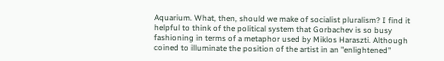Aquarium. What, then, should we make of socialist pluralism? I find it helpful to think of the political system that Gorbachev is so busy fashioning in terms of a metaphor used by Miklos Haraszti. Although coined to illuminate the position of the artist in an "enlightened"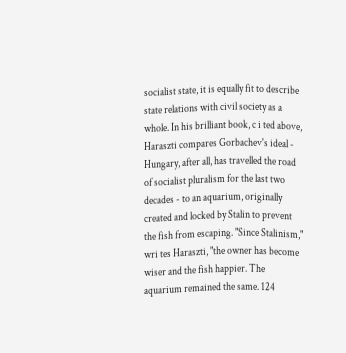socialist state, it is equally fit to describe state relations with civil society as a whole. In his brilliant book, c i ted above, Haraszti compares Gorbachev's ideal - Hungary, after all, has travelled the road of socialist pluralism for the last two decades - to an aquarium, originally created and locked by Stalin to prevent the fish from escaping. "Since Stalinism," wri tes Haraszti, "the owner has become wiser and the fish happier. The aquarium remained the same. 124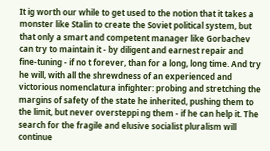It ig worth our while to get used to the notion that it takes a monster like Stalin to create the Soviet political system, but that only a smart and competent manager like Gorbachev can try to maintain it - by diligent and earnest repair and fine-tuning - if no t forever, than for a long, long time. And try he will, with all the shrewdness of an experienced and victorious nomenclatura infighter: probing and stretching the margins of safety of the state he inherited, pushing them to the limit, but never oversteppi ng them - if he can help it. The search for the fragile and elusive socialist pluralism will continue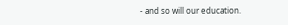- and so will our education.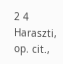2 4 Haraszti, op. cit.,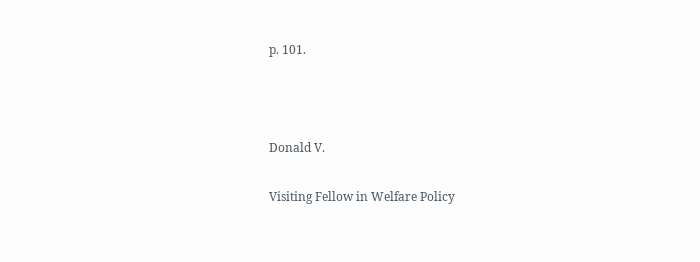p. 101.



Donald V.

Visiting Fellow in Welfare Policy